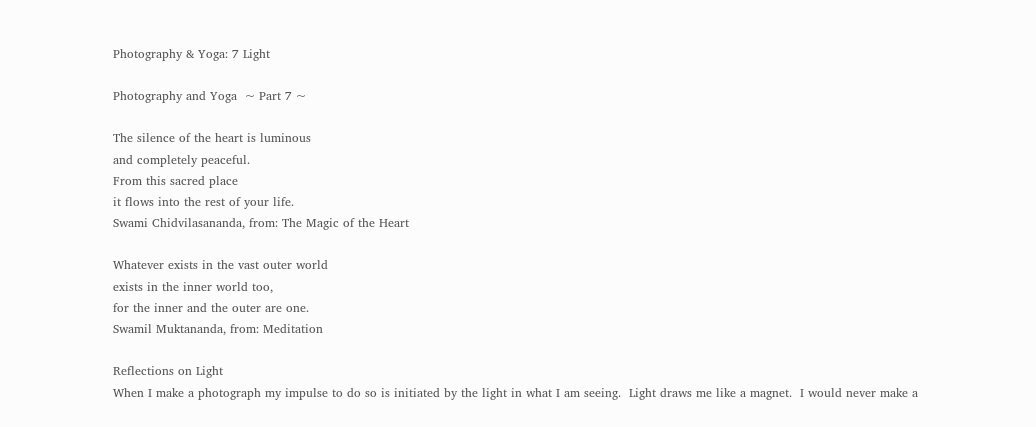Photography & Yoga: 7 Light

Photography and Yoga  ~ Part 7 ~

The silence of the heart is luminous
and completely peaceful.
From this sacred place
it flows into the rest of your life.
Swami Chidvilasananda, from: The Magic of the Heart

Whatever exists in the vast outer world
exists in the inner world too,
for the inner and the outer are one.
Swamil Muktananda, from: Meditation

Reflections on Light
When I make a photograph my impulse to do so is initiated by the light in what I am seeing.  Light draws me like a magnet.  I would never make a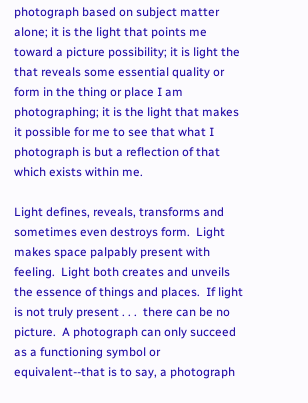photograph based on subject matter alone; it is the light that points me toward a picture possibility; it is light the that reveals some essential quality or form in the thing or place I am photographing; it is the light that makes it possible for me to see that what I photograph is but a reflection of that which exists within me.

Light defines, reveals, transforms and sometimes even destroys form.  Light makes space palpably present with feeling.  Light both creates and unveils the essence of things and places.  If light is not truly present . . .  there can be no picture.  A photograph can only succeed as a functioning symbol or equivalent--that is to say, a photograph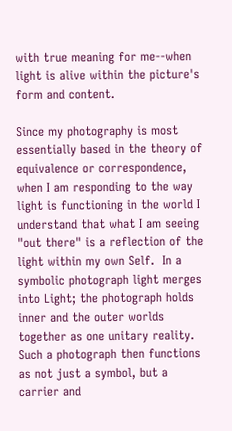with true meaning for me--when light is alive within the picture's form and content.

Since my photography is most essentially based in the theory of equivalence or correspondence, when I am responding to the way light is functioning in the world I understand that what I am seeing "out there" is a reflection of the light within my own Self.  In a symbolic photograph light merges into Light; the photograph holds inner and the outer worlds together as one unitary reality.  Such a photograph then functions as not just a symbol, but a carrier and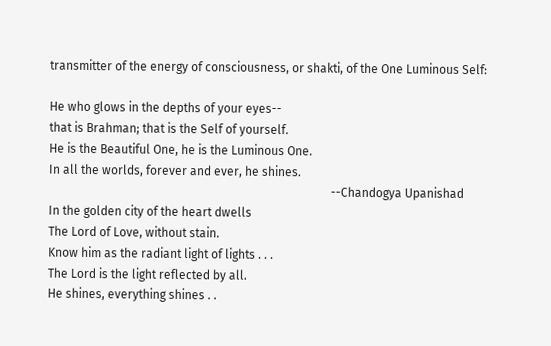transmitter of the energy of consciousness, or shakti, of the One Luminous Self:

He who glows in the depths of your eyes--
that is Brahman; that is the Self of yourself.
He is the Beautiful One, he is the Luminous One.
In all the worlds, forever and ever, he shines.
                                                                                              --Chandogya Upanishad
In the golden city of the heart dwells
The Lord of Love, without stain.
Know him as the radiant light of lights . . .
The Lord is the light reflected by all.
He shines, everything shines . .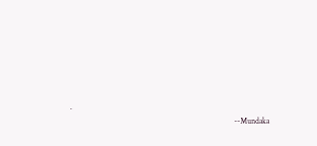.
                                                                                  --Mundaka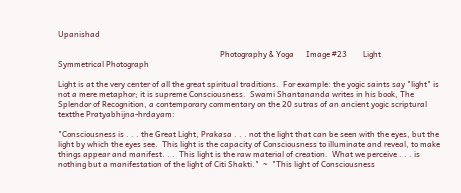Upanishad

                                                                                 Photography & Yoga      Image #23        Light          Symmetrical Photograph

Light is at the very center of all the great spiritual traditions.  For example: the yogic saints say "light" is not a mere metaphor; it is supreme Consciousness.  Swami Shantananda writes in his book, The Splendor of Recognition, a contemporary commentary on the 20 sutras of an ancient yogic scriptural textthe Pratyabhijna-hrdayam:

"Consciousness is . . . the Great Light, Prakasa . . . not the light that can be seen with the eyes, but the light by which the eyes see.  This light is the capacity of Consciousness to illuminate and reveal, to make things appear and manifest. . .  This light is the raw material of creation.  What we perceive . . . is nothing but a manifestation of the light of Citi Shakti."  ~  "This light of Consciousness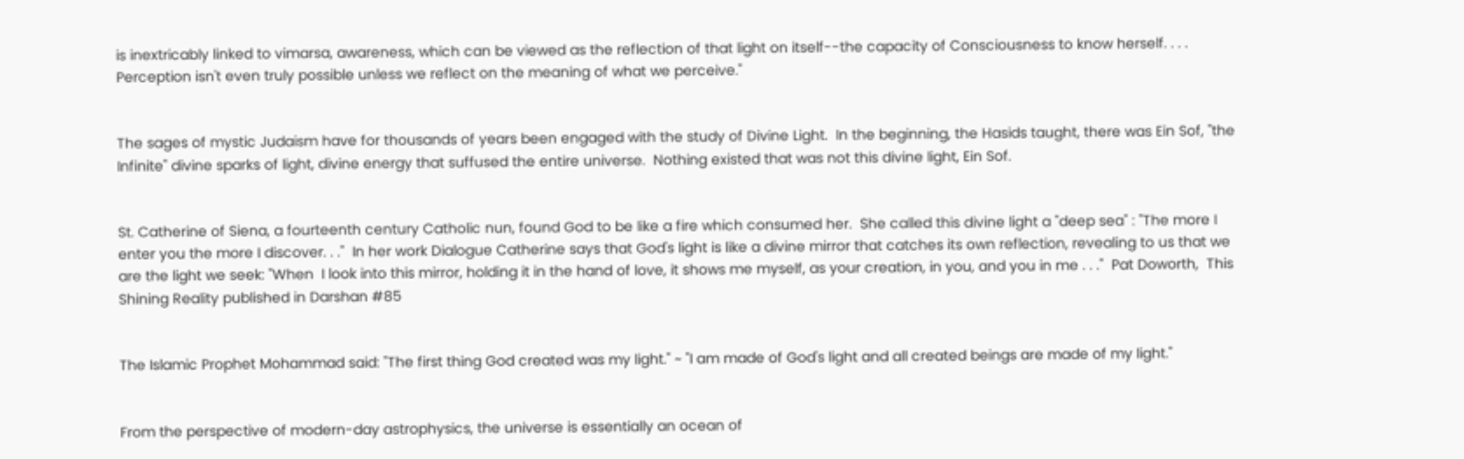is inextricably linked to vimarsa, awareness, which can be viewed as the reflection of that light on itself--the capacity of Consciousness to know herself. . . . Perception isn't even truly possible unless we reflect on the meaning of what we perceive."


The sages of mystic Judaism have for thousands of years been engaged with the study of Divine Light.  In the beginning, the Hasids taught, there was Ein Sof, "the Infinite" divine sparks of light, divine energy that suffused the entire universe.  Nothing existed that was not this divine light, Ein Sof.


St. Catherine of Siena, a fourteenth century Catholic nun, found God to be like a fire which consumed her.  She called this divine light a "deep sea" : "The more I enter you the more I discover. . ."  In her work Dialogue Catherine says that God's light is like a divine mirror that catches its own reflection, revealing to us that we are the light we seek: "When  I look into this mirror, holding it in the hand of love, it shows me myself, as your creation, in you, and you in me . . ."  Pat Doworth,  This Shining Reality published in Darshan #85


The Islamic Prophet Mohammad said: "The first thing God created was my light." ~ "I am made of God's light and all created beings are made of my light."


From the perspective of modern-day astrophysics, the universe is essentially an ocean of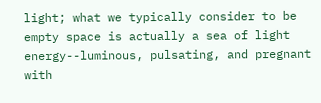light; what we typically consider to be empty space is actually a sea of light energy--luminous, pulsating, and pregnant with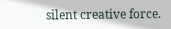silent creative force.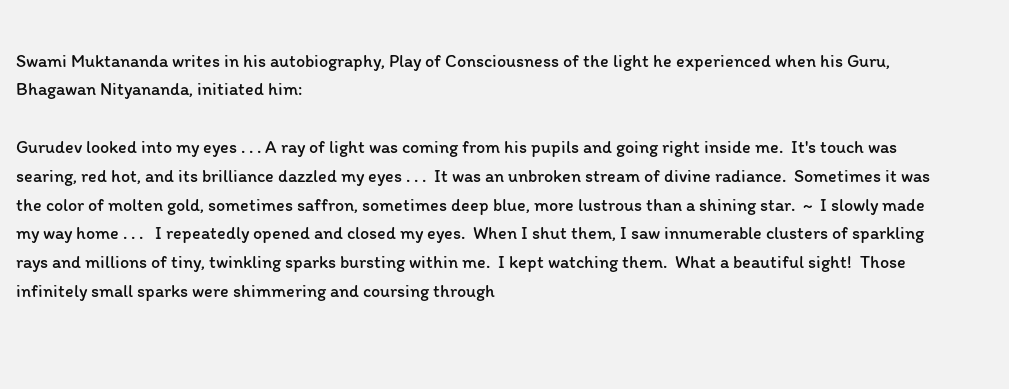Swami Muktananda writes in his autobiography, Play of Consciousness of the light he experienced when his Guru, Bhagawan Nityananda, initiated him:

Gurudev looked into my eyes . . . A ray of light was coming from his pupils and going right inside me.  It's touch was searing, red hot, and its brilliance dazzled my eyes . . .  It was an unbroken stream of divine radiance.  Sometimes it was the color of molten gold, sometimes saffron, sometimes deep blue, more lustrous than a shining star.  ~  I slowly made my way home . . .   I repeatedly opened and closed my eyes.  When I shut them, I saw innumerable clusters of sparkling rays and millions of tiny, twinkling sparks bursting within me.  I kept watching them.  What a beautiful sight!  Those infinitely small sparks were shimmering and coursing through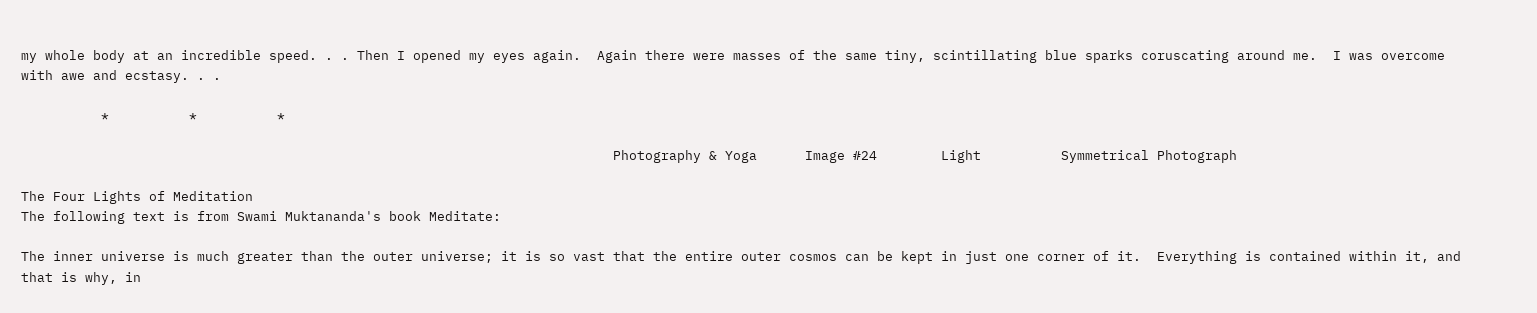my whole body at an incredible speed. . . Then I opened my eyes again.  Again there were masses of the same tiny, scintillating blue sparks coruscating around me.  I was overcome with awe and ecstasy. . .

          *          *          *

                                                                          Photography & Yoga      Image #24        Light          Symmetrical Photograph

The Four Lights of Meditation
The following text is from Swami Muktananda's book Meditate:

The inner universe is much greater than the outer universe; it is so vast that the entire outer cosmos can be kept in just one corner of it.  Everything is contained within it, and that is why, in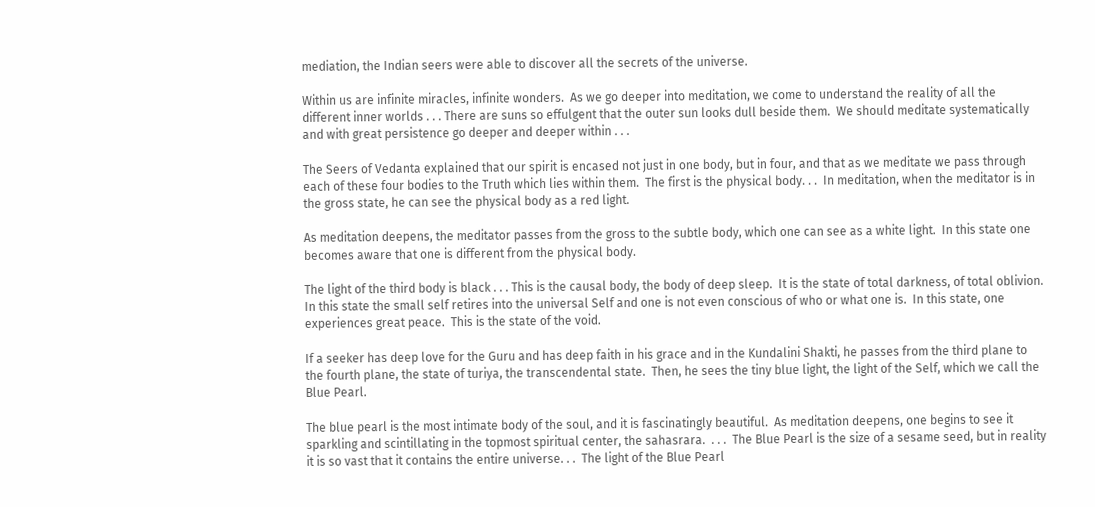mediation, the Indian seers were able to discover all the secrets of the universe.

Within us are infinite miracles, infinite wonders.  As we go deeper into meditation, we come to understand the reality of all the different inner worlds . . . There are suns so effulgent that the outer sun looks dull beside them.  We should meditate systematically and with great persistence go deeper and deeper within . . .

The Seers of Vedanta explained that our spirit is encased not just in one body, but in four, and that as we meditate we pass through each of these four bodies to the Truth which lies within them.  The first is the physical body. . .  In meditation, when the meditator is in the gross state, he can see the physical body as a red light.

As meditation deepens, the meditator passes from the gross to the subtle body, which one can see as a white light.  In this state one becomes aware that one is different from the physical body.

The light of the third body is black . . . This is the causal body, the body of deep sleep.  It is the state of total darkness, of total oblivion.  In this state the small self retires into the universal Self and one is not even conscious of who or what one is.  In this state, one experiences great peace.  This is the state of the void.

If a seeker has deep love for the Guru and has deep faith in his grace and in the Kundalini Shakti, he passes from the third plane to the fourth plane, the state of turiya, the transcendental state.  Then, he sees the tiny blue light, the light of the Self, which we call the Blue Pearl.

The blue pearl is the most intimate body of the soul, and it is fascinatingly beautiful.  As meditation deepens, one begins to see it sparkling and scintillating in the topmost spiritual center, the sahasrara.  . . .  The Blue Pearl is the size of a sesame seed, but in reality it is so vast that it contains the entire universe. . .  The light of the Blue Pearl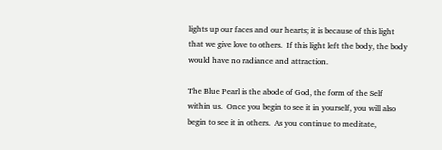lights up our faces and our hearts; it is because of this light that we give love to others.  If this light left the body, the body would have no radiance and attraction.

The Blue Pearl is the abode of God, the form of the Self within us.  Once you begin to see it in yourself, you will also begin to see it in others.  As you continue to meditate,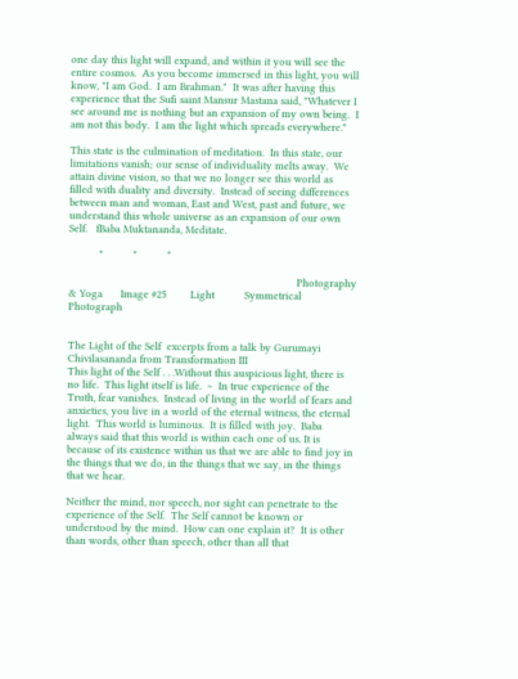one day this light will expand, and within it you will see the entire cosmos.  As you become immersed in this light, you will know, "I am God.  I am Brahman."  It was after having this experience that the Sufi saint Mansur Mastana said, "Whatever I see around me is nothing but an expansion of my own being.  I am not this body.  I am the light which spreads everywhere."

This state is the culmination of meditation.  In this state, our limitations vanish; our sense of individuality melts away.  We attain divine vision, so that we no longer see this world as filled with duality and diversity.  Instead of seeing differences between man and woman, East and West, past and future, we understand this whole universe as an expansion of our own Self.   fBaba Muktananda, Meditate.

          *          *          *

                                                                            Photography & Yoga      Image #25        Light          Symmetrical Photograph


The Light of the Self  excerpts from a talk by Gurumayi Chivilasananda from Transformation III
This light of the Self . . .Without this auspicious light, there is no life.  This light itself is life.  ~  In true experience of the Truth, fear vanishes.  Instead of living in the world of fears and anxieties, you live in a world of the eternal witness, the eternal light.  This world is luminous.  It is filled with joy.  Baba always said that this world is within each one of us. It is because of its existence within us that we are able to find joy in the things that we do, in the things that we say, in the things that we hear.

Neither the mind, nor speech, nor sight can penetrate to the experience of the Self.  The Self cannot be known or understood by the mind.  How can one explain it?  It is other than words, other than speech, other than all that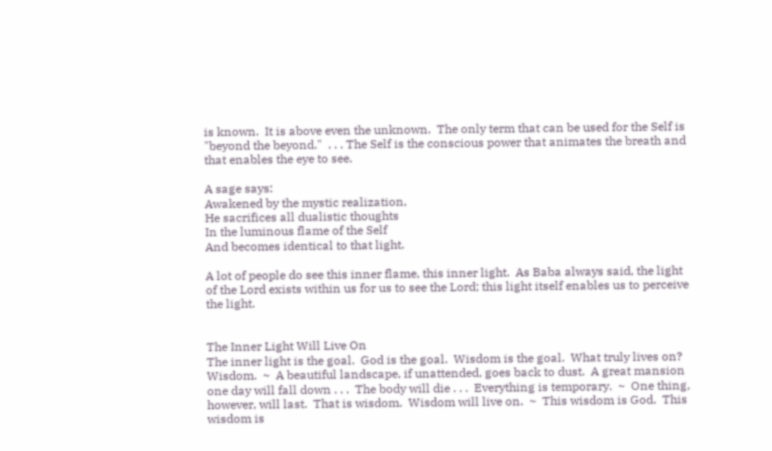is known.  It is above even the unknown.  The only term that can be used for the Self is "beyond the beyond."  . . . The Self is the conscious power that animates the breath and that enables the eye to see.

A sage says:
Awakened by the mystic realization,
He sacrifices all dualistic thoughts
In the luminous flame of the Self
And becomes identical to that light.

A lot of people do see this inner flame, this inner light.  As Baba always said, the light of the Lord exists within us for us to see the Lord; this light itself enables us to perceive the light.


The Inner Light Will Live On
The inner light is the goal.  God is the goal.  Wisdom is the goal.  What truly lives on?  Wisdom.  ~  A beautiful landscape, if unattended, goes back to dust.  A great mansion one day will fall down . . .  The body will die . . .  Everything is temporary.  ~  One thing, however, will last.  That is wisdom.  Wisdom will live on.  ~  This wisdom is God.  This wisdom is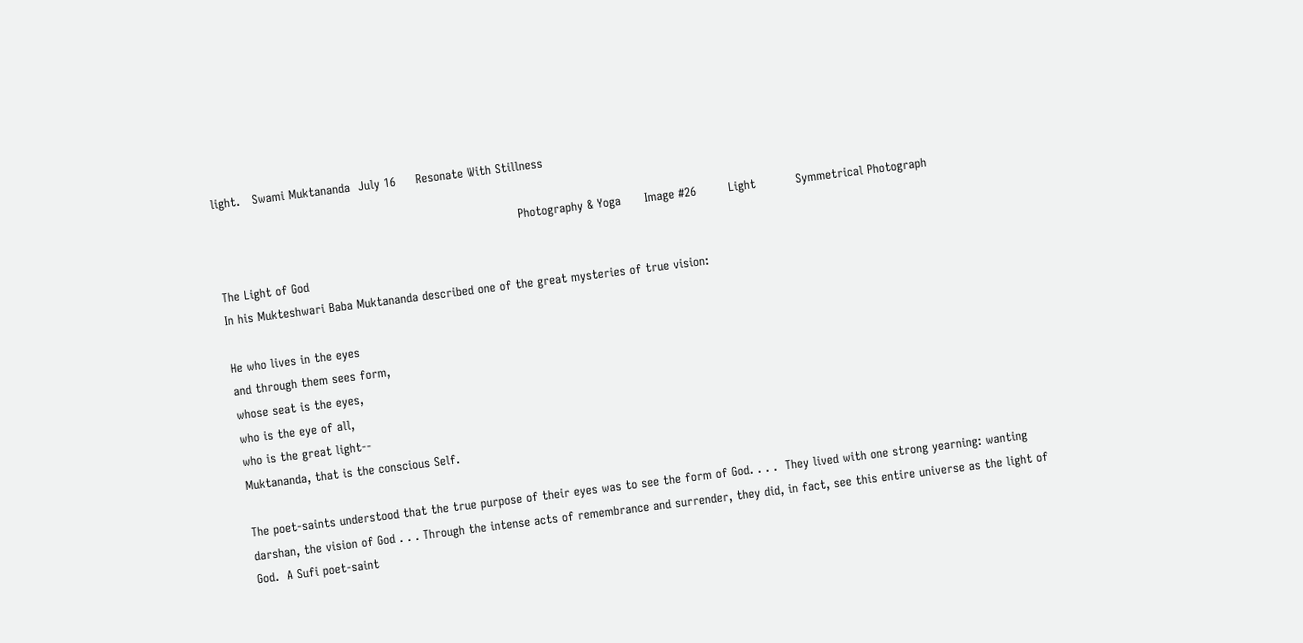light.   Swami Muktananda  July 16     Resonate With Stillness

                                                                            Photography & Yoga      Image #26        Light          Symmetrical Photograph

The Light of God
In his Mukteshwari Baba Muktananda described one of the great mysteries of true vision:

He who lives in the eyes
and through them sees form,
whose seat is the eyes,
who is the eye of all,
who is the great light--
Muktananda, that is the conscious Self.

The poet-saints understood that the true purpose of their eyes was to see the form of God. . . .  They lived with one strong yearning: wanting darshan, the vision of God . . . Through the intense acts of remembrance and surrender, they did, in fact, see this entire universe as the light of God.  A Sufi poet-saint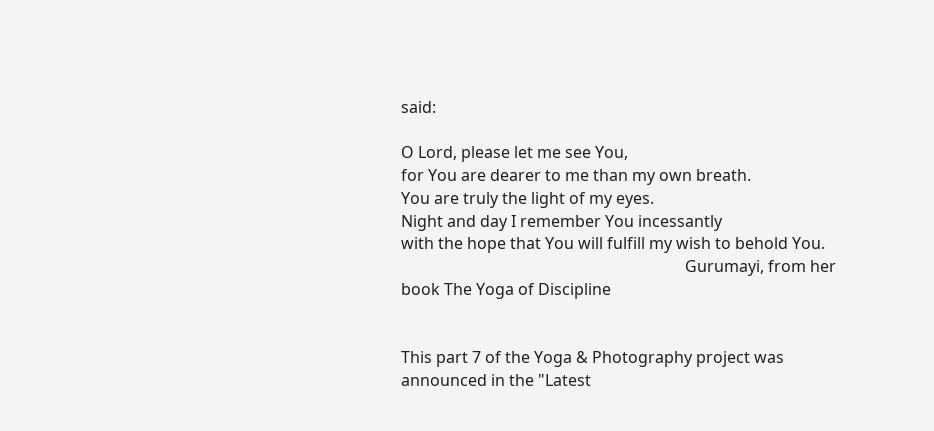said:

O Lord, please let me see You,
for You are dearer to me than my own breath.
You are truly the light of my eyes.
Night and day I remember You incessantly
with the hope that You will fulfill my wish to behold You.
                                                                       Gurumayi, from her book The Yoga of Discipline


This part 7 of the Yoga & Photography project was
announced in the "Latest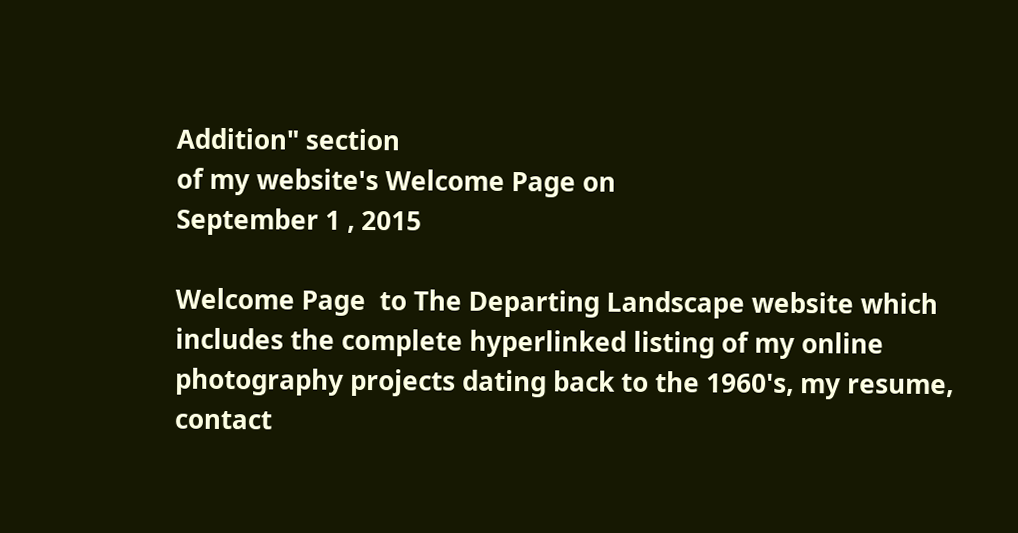Addition" section
of my website's Welcome Page on
September 1 , 2015

Welcome Page  to The Departing Landscape website which includes the complete hyperlinked listing of my online photography projects dating back to the 1960's, my resume, contact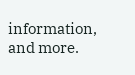information, and more.